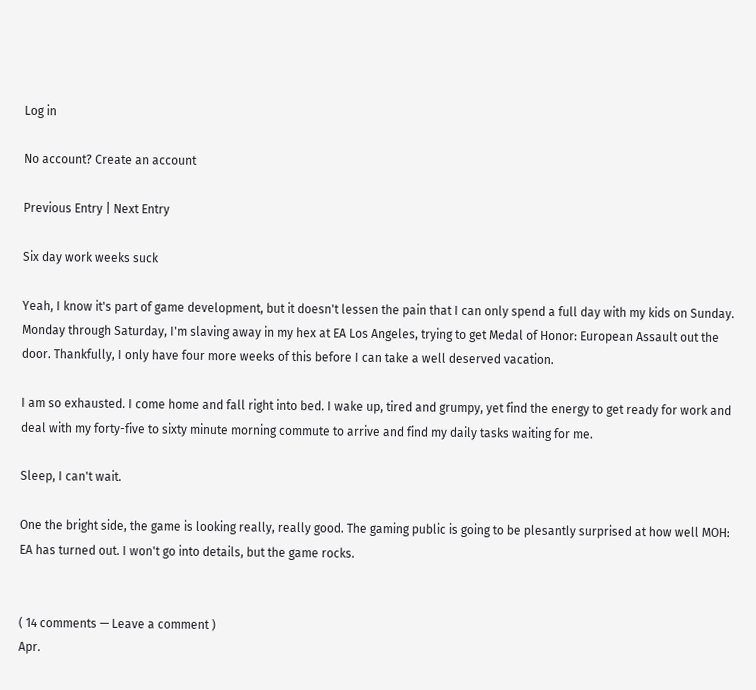Log in

No account? Create an account

Previous Entry | Next Entry

Six day work weeks suck

Yeah, I know it's part of game development, but it doesn't lessen the pain that I can only spend a full day with my kids on Sunday. Monday through Saturday, I'm slaving away in my hex at EA Los Angeles, trying to get Medal of Honor: European Assault out the door. Thankfully, I only have four more weeks of this before I can take a well deserved vacation.

I am so exhausted. I come home and fall right into bed. I wake up, tired and grumpy, yet find the energy to get ready for work and deal with my forty-five to sixty minute morning commute to arrive and find my daily tasks waiting for me.

Sleep, I can't wait.

One the bright side, the game is looking really, really good. The gaming public is going to be plesantly surprised at how well MOH: EA has turned out. I won't go into details, but the game rocks.


( 14 comments — Leave a comment )
Apr.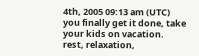4th, 2005 09:13 am (UTC)
you finally get it done, take your kids on vacation. rest, relaxation,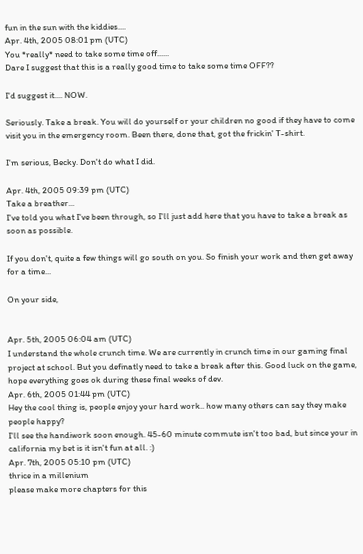fun in the sun with the kiddies....
Apr. 4th, 2005 08:01 pm (UTC)
You *really* need to take some time off......
Dare I suggest that this is a really good time to take some time OFF??

I'd suggest it.... NOW.

Seriously. Take a break. You will do yourself or your children no good if they have to come visit you in the emergency room. Been there, done that, got the frickin' T-shirt.

I'm serious, Becky. Don't do what I did.

Apr. 4th, 2005 09:39 pm (UTC)
Take a breather...
I've told you what I've been through, so I'll just add here that you have to take a break as soon as possible.

If you don't, quite a few things will go south on you. So finish your work and then get away for a time...

On your side,


Apr. 5th, 2005 06:04 am (UTC)
I understand the whole crunch time. We are currently in crunch time in our gaming final project at school. But you definatly need to take a break after this. Good luck on the game, hope everything goes ok during these final weeks of dev.
Apr. 6th, 2005 01:44 pm (UTC)
Hey the cool thing is, people enjoy your hard work.. how many others can say they make people happy?
I'll see the handiwork soon enough. 45-60 minute commute isn't too bad, but since your in california my bet is it isn't fun at all. :)
Apr. 7th, 2005 05:10 pm (UTC)
thrice in a millenium
please make more chapters for this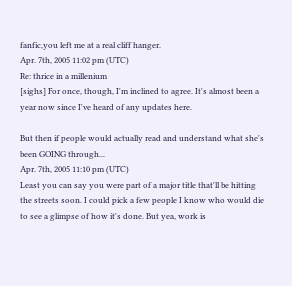fanfic,you left me at a real cliff hanger.
Apr. 7th, 2005 11:02 pm (UTC)
Re: thrice in a millenium
[sighs] For once, though, I'm inclined to agree. It's almost been a year now since I've heard of any updates here.

But then if people would actually read and understand what she's been GOING through...
Apr. 7th, 2005 11:10 pm (UTC)
Least you can say you were part of a major title that'll be hitting the streets soon. I could pick a few people I know who would die to see a glimpse of how it's done. But yea, work is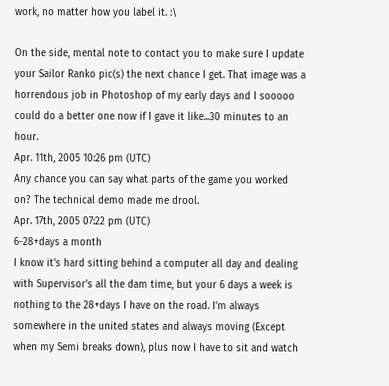work, no matter how you label it. :\

On the side, mental note to contact you to make sure I update your Sailor Ranko pic(s) the next chance I get. That image was a horrendous job in Photoshop of my early days and I sooooo could do a better one now if I gave it like...30 minutes to an hour.
Apr. 11th, 2005 10:26 pm (UTC)
Any chance you can say what parts of the game you worked on? The technical demo made me drool.
Apr. 17th, 2005 07:22 pm (UTC)
6-28+days a month
I know it's hard sitting behind a computer all day and dealing with Supervisor's all the dam time, but your 6 days a week is nothing to the 28+days I have on the road. I'm always somewhere in the united states and always moving (Except when my Semi breaks down), plus now I have to sit and watch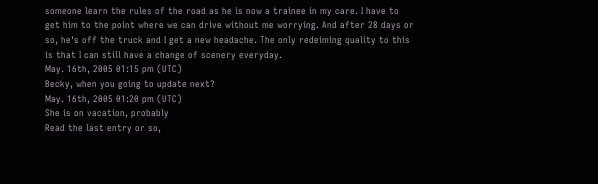someone learn the rules of the road as he is now a trainee in my care. I have to get him to the point where we can drive without me worrying. And after 28 days or so, he's off the truck and I get a new headache. The only redeiming quality to this is that I can still have a change of scenery everyday.
May. 16th, 2005 01:15 pm (UTC)
Becky, when you going to update next?
May. 16th, 2005 01:20 pm (UTC)
She is on vacation, probably
Read the last entry or so,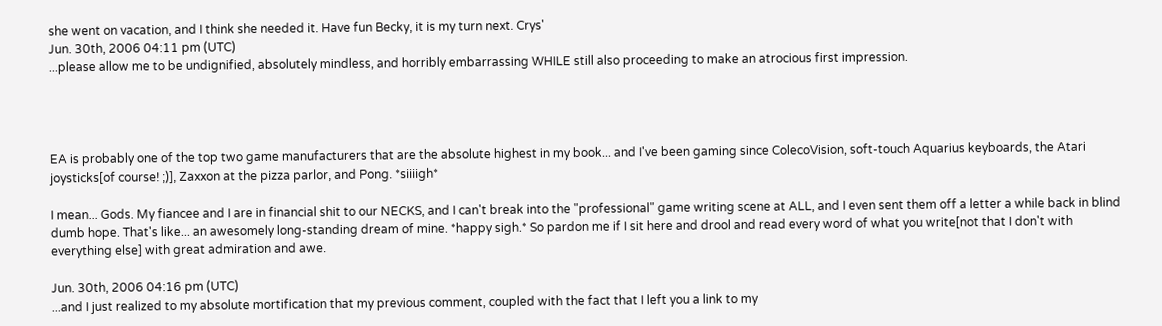she went on vacation, and I think she needed it. Have fun Becky, it is my turn next. Crys'
Jun. 30th, 2006 04:11 pm (UTC)
...please allow me to be undignified, absolutely mindless, and horribly embarrassing WHILE still also proceeding to make an atrocious first impression.




EA is probably one of the top two game manufacturers that are the absolute highest in my book... and I've been gaming since ColecoVision, soft-touch Aquarius keyboards, the Atari joysticks[of course! ;)], Zaxxon at the pizza parlor, and Pong. *siiiigh*

I mean... Gods. My fiancee and I are in financial shit to our NECKS, and I can't break into the "professional" game writing scene at ALL, and I even sent them off a letter a while back in blind dumb hope. That's like... an awesomely long-standing dream of mine. *happy sigh.* So pardon me if I sit here and drool and read every word of what you write[not that I don't with everything else] with great admiration and awe.

Jun. 30th, 2006 04:16 pm (UTC)
...and I just realized to my absolute mortification that my previous comment, coupled with the fact that I left you a link to my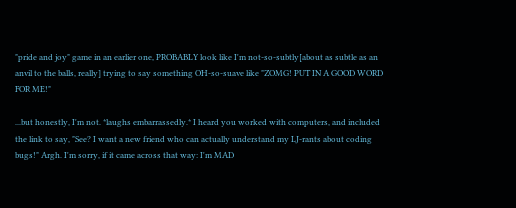"pride and joy" game in an earlier one, PROBABLY look like I'm not-so-subtly[about as subtle as an anvil to the balls, really] trying to say something OH-so-suave like "ZOMG! PUT IN A GOOD WORD FOR ME!"

...but honestly, I'm not. *laughs embarrassedly.* I heard you worked with computers, and included the link to say, "See? I want a new friend who can actually understand my LJ-rants about coding bugs!" Argh. I'm sorry, if it came across that way: I'm MAD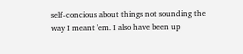self-concious about things not sounding the way I meant 'em. I also have been up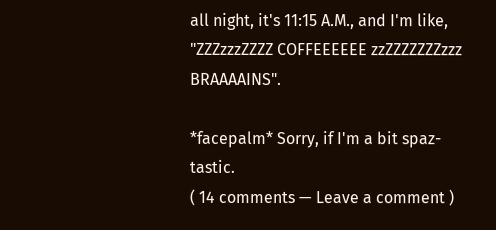all night, it's 11:15 A.M., and I'm like, "ZZZzzzZZZZ COFFEEEEEE zzZZZZZZZzzz BRAAAAINS".

*facepalm* Sorry, if I'm a bit spaz-tastic.
( 14 comments — Leave a comment )